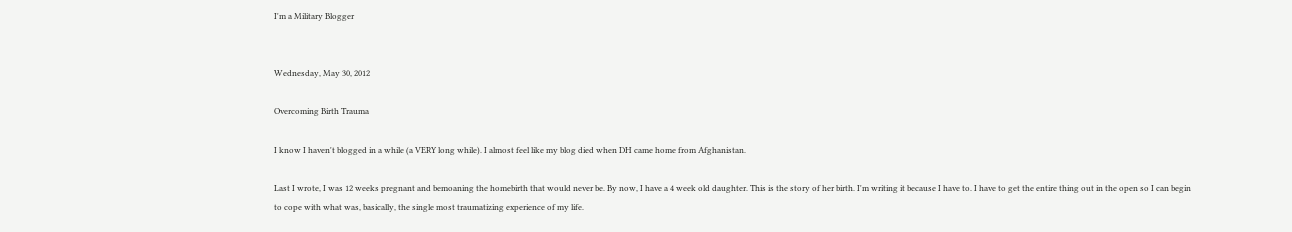I'm a Military Blogger


Wednesday, May 30, 2012

Overcoming Birth Trauma

I know I haven't blogged in a while (a VERY long while). I almost feel like my blog died when DH came home from Afghanistan.

Last I wrote, I was 12 weeks pregnant and bemoaning the homebirth that would never be. By now, I have a 4 week old daughter. This is the story of her birth. I'm writing it because I have to. I have to get the entire thing out in the open so I can begin to cope with what was, basically, the single most traumatizing experience of my life.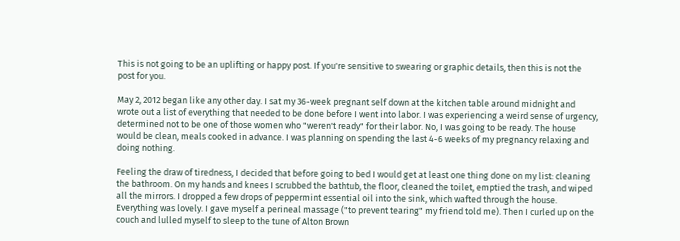This is not going to be an uplifting or happy post. If you're sensitive to swearing or graphic details, then this is not the post for you.

May 2, 2012 began like any other day. I sat my 36-week pregnant self down at the kitchen table around midnight and wrote out a list of everything that needed to be done before I went into labor. I was experiencing a weird sense of urgency, determined not to be one of those women who "weren't ready" for their labor. No, I was going to be ready. The house would be clean, meals cooked in advance. I was planning on spending the last 4-6 weeks of my pregnancy relaxing and doing nothing.

Feeling the draw of tiredness, I decided that before going to bed I would get at least one thing done on my list: cleaning the bathroom. On my hands and knees I scrubbed the bathtub, the floor, cleaned the toilet, emptied the trash, and wiped all the mirrors. I dropped a few drops of peppermint essential oil into the sink, which wafted through the house. Everything was lovely. I gave myself a perineal massage ("to prevent tearing" my friend told me). Then I curled up on the couch and lulled myself to sleep to the tune of Alton Brown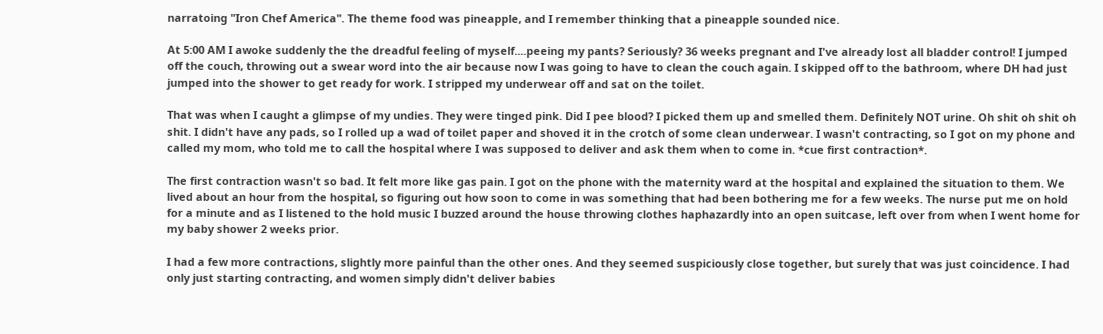narratoing "Iron Chef America". The theme food was pineapple, and I remember thinking that a pineapple sounded nice.

At 5:00 AM I awoke suddenly the the dreadful feeling of myself....peeing my pants? Seriously? 36 weeks pregnant and I've already lost all bladder control! I jumped off the couch, throwing out a swear word into the air because now I was going to have to clean the couch again. I skipped off to the bathroom, where DH had just jumped into the shower to get ready for work. I stripped my underwear off and sat on the toilet.

That was when I caught a glimpse of my undies. They were tinged pink. Did I pee blood? I picked them up and smelled them. Definitely NOT urine. Oh shit oh shit oh shit. I didn't have any pads, so I rolled up a wad of toilet paper and shoved it in the crotch of some clean underwear. I wasn't contracting, so I got on my phone and called my mom, who told me to call the hospital where I was supposed to deliver and ask them when to come in. *cue first contraction*.

The first contraction wasn't so bad. It felt more like gas pain. I got on the phone with the maternity ward at the hospital and explained the situation to them. We lived about an hour from the hospital, so figuring out how soon to come in was something that had been bothering me for a few weeks. The nurse put me on hold for a minute and as I listened to the hold music I buzzed around the house throwing clothes haphazardly into an open suitcase, left over from when I went home for my baby shower 2 weeks prior.

I had a few more contractions, slightly more painful than the other ones. And they seemed suspiciously close together, but surely that was just coincidence. I had only just starting contracting, and women simply didn't deliver babies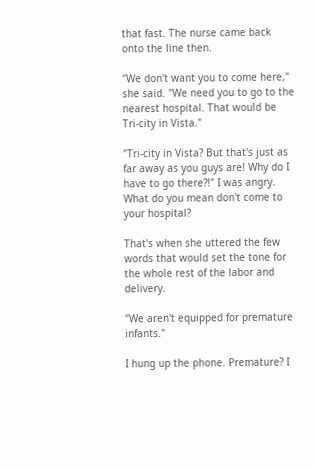that fast. The nurse came back onto the line then.

"We don't want you to come here," she said. "We need you to go to the nearest hospital. That would be Tri-city in Vista."

"Tri-city in Vista? But that's just as far away as you guys are! Why do I have to go there?!" I was angry. What do you mean don't come to your hospital?

That's when she uttered the few words that would set the tone for the whole rest of the labor and delivery.

"We aren't equipped for premature infants."

I hung up the phone. Premature? I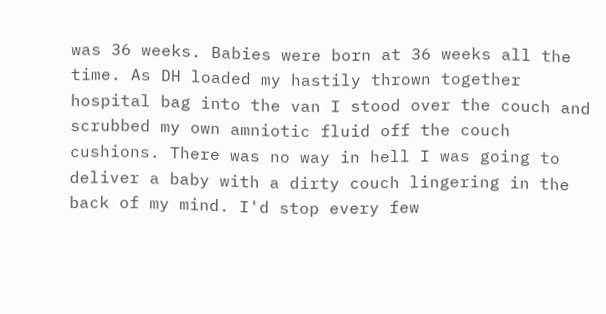was 36 weeks. Babies were born at 36 weeks all the time. As DH loaded my hastily thrown together hospital bag into the van I stood over the couch and scrubbed my own amniotic fluid off the couch cushions. There was no way in hell I was going to deliver a baby with a dirty couch lingering in the back of my mind. I'd stop every few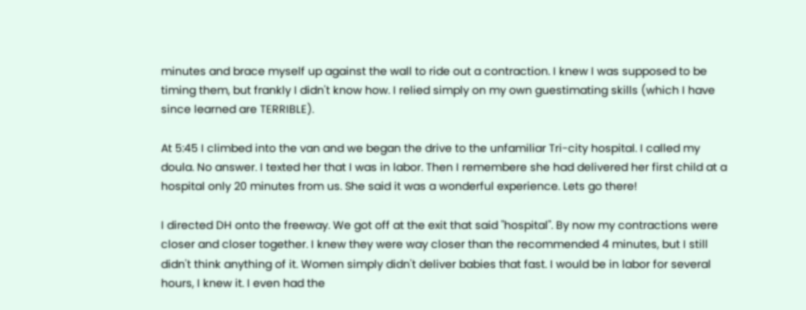minutes and brace myself up against the wall to ride out a contraction. I knew I was supposed to be timing them, but frankly I didn't know how. I relied simply on my own guestimating skills (which I have since learned are TERRIBLE).

At 5:45 I climbed into the van and we began the drive to the unfamiliar Tri-city hospital. I called my doula. No answer. I texted her that I was in labor. Then I remembere she had delivered her first child at a hospital only 20 minutes from us. She said it was a wonderful experience. Lets go there!

I directed DH onto the freeway. We got off at the exit that said "hospital". By now my contractions were closer and closer together. I knew they were way closer than the recommended 4 minutes, but I still didn't think anything of it. Women simply didn't deliver babies that fast. I would be in labor for several hours, I knew it. I even had the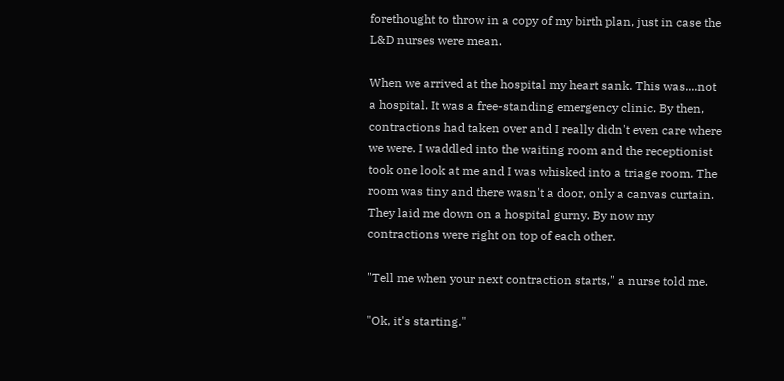forethought to throw in a copy of my birth plan, just in case the L&D nurses were mean.

When we arrived at the hospital my heart sank. This was....not a hospital. It was a free-standing emergency clinic. By then, contractions had taken over and I really didn't even care where we were. I waddled into the waiting room and the receptionist took one look at me and I was whisked into a triage room. The room was tiny and there wasn't a door, only a canvas curtain. They laid me down on a hospital gurny. By now my contractions were right on top of each other.

"Tell me when your next contraction starts," a nurse told me.

"Ok, it's starting."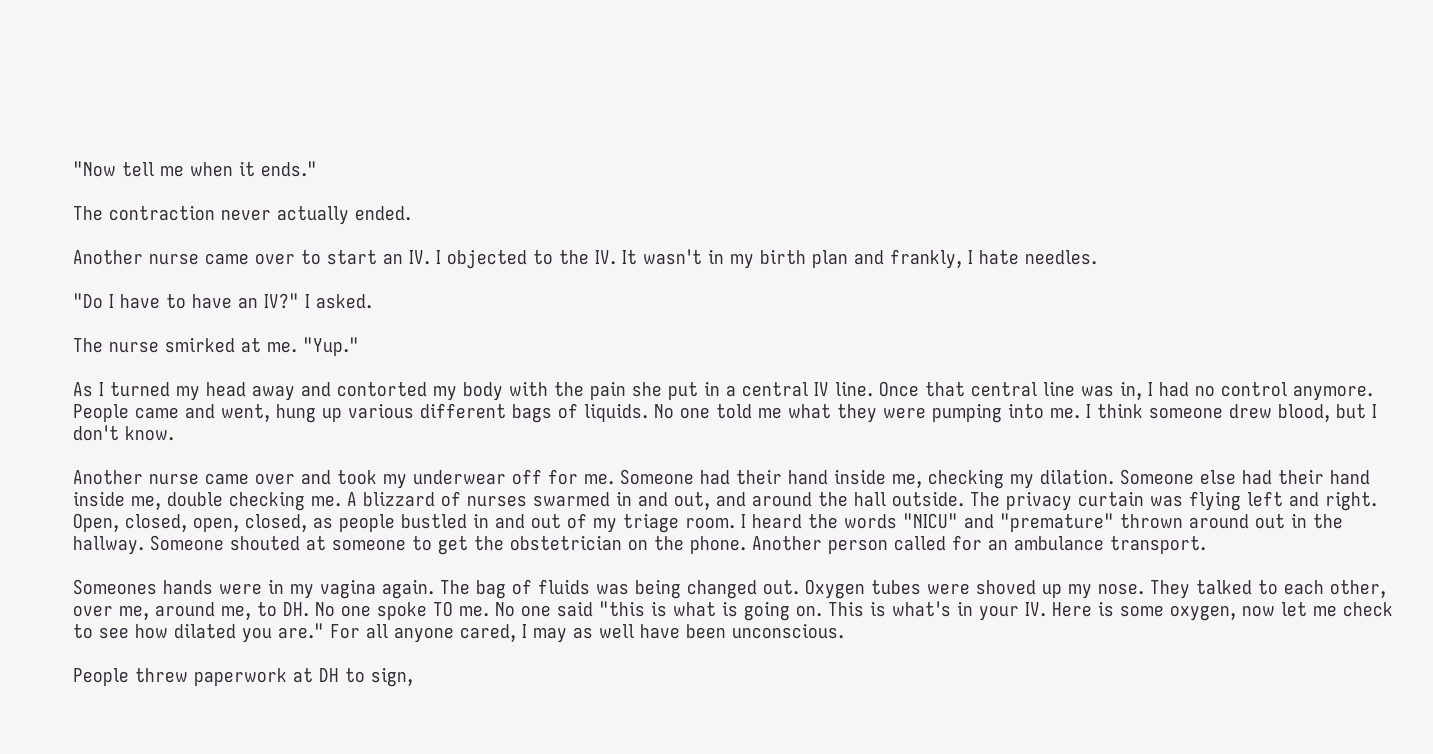"Now tell me when it ends."

The contraction never actually ended.

Another nurse came over to start an IV. I objected to the IV. It wasn't in my birth plan and frankly, I hate needles.

"Do I have to have an IV?" I asked.

The nurse smirked at me. "Yup."

As I turned my head away and contorted my body with the pain she put in a central IV line. Once that central line was in, I had no control anymore. People came and went, hung up various different bags of liquids. No one told me what they were pumping into me. I think someone drew blood, but I don't know.

Another nurse came over and took my underwear off for me. Someone had their hand inside me, checking my dilation. Someone else had their hand inside me, double checking me. A blizzard of nurses swarmed in and out, and around the hall outside. The privacy curtain was flying left and right. Open, closed, open, closed, as people bustled in and out of my triage room. I heard the words "NICU" and "premature" thrown around out in the hallway. Someone shouted at someone to get the obstetrician on the phone. Another person called for an ambulance transport.

Someones hands were in my vagina again. The bag of fluids was being changed out. Oxygen tubes were shoved up my nose. They talked to each other, over me, around me, to DH. No one spoke TO me. No one said "this is what is going on. This is what's in your IV. Here is some oxygen, now let me check to see how dilated you are." For all anyone cared, I may as well have been unconscious.

People threw paperwork at DH to sign,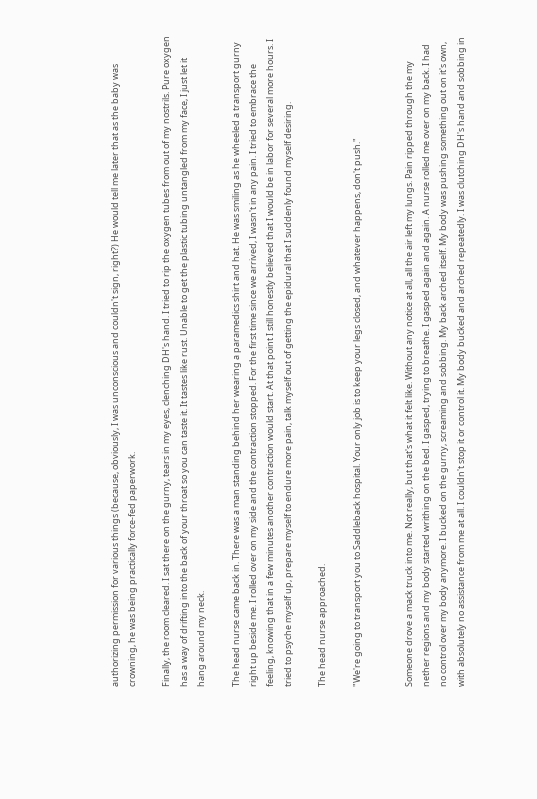authorizing permission for various things (because, obviously, I was unconscious and couldn't sign, right?) He would tell me later that as the baby was crowning, he was being practically force-fed paperwork.

Finally, the room cleared. I sat there on the gurny, tears in my eyes, clenching DH's hand. I tried to rip the oxygen tubes from out of my nostrils. Pure oxygen has a way of drifting into the back of your throat so you can taste it. It tastes like rust. Unable to get the plastic tubing untangled from my face, I just let it hang around my neck.

The head nurse came back in. There was a man standing behind her wearing a paramedics shirt and hat. He was smiling as he wheeled a transport gurny right up beside me. I rolled over on my side and the contraction stopped. For the first time since we arrived, I wasn't in any pain. I tried to embrace the feeling, knowing that in a few minutes another contraction would start. At that point I still honestly believed that I would be in labor for several more hours. I tried to psyche myself up, prepare myself to endure more pain, talk myself out of getting the epidural that I suddenly found myself desiring.

The head nurse approached.

"We're going to transport you to Saddleback hospital. Your only job is to keep your legs closed, and whatever happens, don't push."


Someone drove a mack truck into me. Not really, but that's what it felt like. Without any notice at all, all the air left my lungs. Pain ripped through the my nether regions and my body started writhing on the bed. I gasped, trying to breathe. I gasped again and again. A nurse rolled me over on my back. I had no control over my body anymore. I bucked on the gurny, screaming and sobbing. My back arched itself. My body was pushing something out on it's own, with absolutely no assistance from me at all. I couldn't stop it or control it. My body bucked and arched repeatedly. I was clutching DH's hand and sobbing in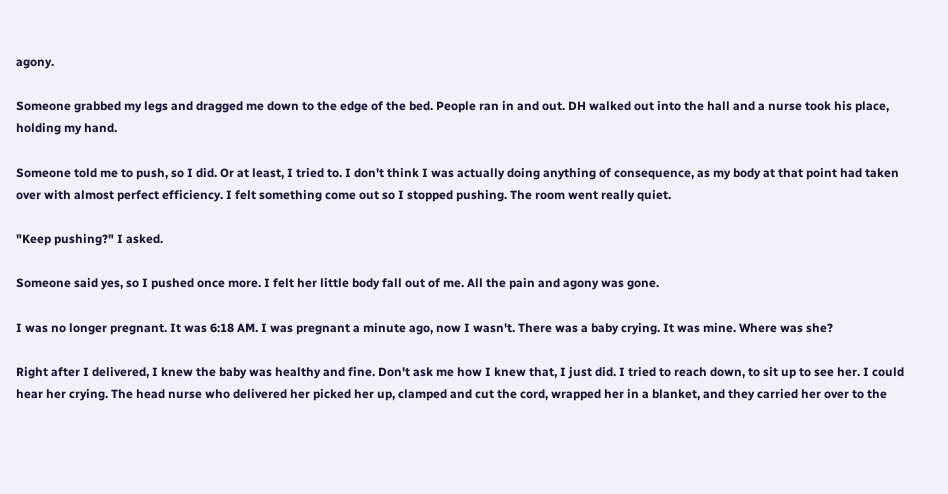agony.

Someone grabbed my legs and dragged me down to the edge of the bed. People ran in and out. DH walked out into the hall and a nurse took his place, holding my hand.

Someone told me to push, so I did. Or at least, I tried to. I don't think I was actually doing anything of consequence, as my body at that point had taken over with almost perfect efficiency. I felt something come out so I stopped pushing. The room went really quiet.

"Keep pushing?" I asked.

Someone said yes, so I pushed once more. I felt her little body fall out of me. All the pain and agony was gone.

I was no longer pregnant. It was 6:18 AM. I was pregnant a minute ago, now I wasn't. There was a baby crying. It was mine. Where was she?

Right after I delivered, I knew the baby was healthy and fine. Don't ask me how I knew that, I just did. I tried to reach down, to sit up to see her. I could hear her crying. The head nurse who delivered her picked her up, clamped and cut the cord, wrapped her in a blanket, and they carried her over to the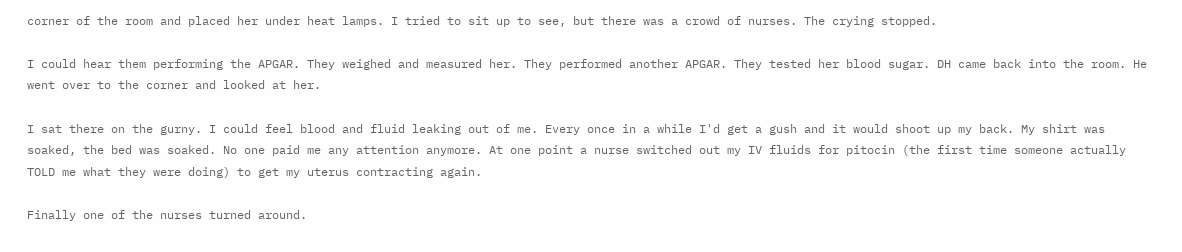corner of the room and placed her under heat lamps. I tried to sit up to see, but there was a crowd of nurses. The crying stopped.

I could hear them performing the APGAR. They weighed and measured her. They performed another APGAR. They tested her blood sugar. DH came back into the room. He went over to the corner and looked at her.

I sat there on the gurny. I could feel blood and fluid leaking out of me. Every once in a while I'd get a gush and it would shoot up my back. My shirt was soaked, the bed was soaked. No one paid me any attention anymore. At one point a nurse switched out my IV fluids for pitocin (the first time someone actually TOLD me what they were doing) to get my uterus contracting again.

Finally one of the nurses turned around.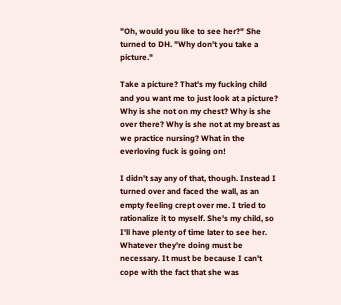"Oh, would you like to see her?" She turned to DH. "Why don't you take a picture."

Take a picture? That's my fucking child and you want me to just look at a picture? Why is she not on my chest? Why is she over there? Why is she not at my breast as we practice nursing? What in the everloving fuck is going on!

I didn't say any of that, though. Instead I turned over and faced the wall, as an empty feeling crept over me. I tried to rationalize it to myself. She's my child, so I'll have plenty of time later to see her. Whatever they're doing must be necessary. It must be because I can't cope with the fact that she was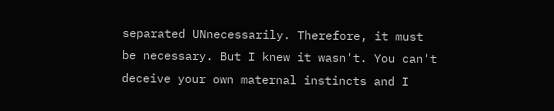separated UNnecessarily. Therefore, it must be necessary. But I knew it wasn't. You can't deceive your own maternal instincts and I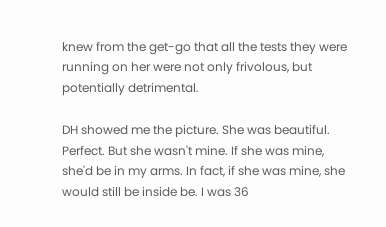knew from the get-go that all the tests they were running on her were not only frivolous, but potentially detrimental.

DH showed me the picture. She was beautiful. Perfect. But she wasn't mine. If she was mine, she'd be in my arms. In fact, if she was mine, she would still be inside be. I was 36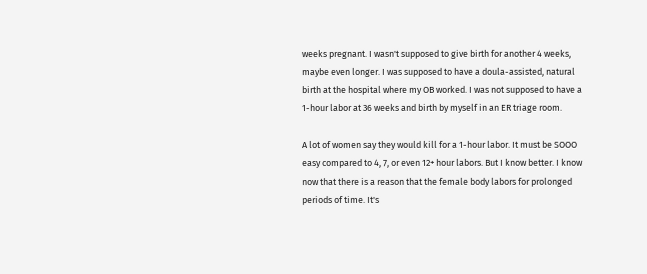weeks pregnant. I wasn't supposed to give birth for another 4 weeks, maybe even longer. I was supposed to have a doula-assisted, natural birth at the hospital where my OB worked. I was not supposed to have a 1-hour labor at 36 weeks and birth by myself in an ER triage room.

A lot of women say they would kill for a 1-hour labor. It must be SOOO easy compared to 4, 7, or even 12+ hour labors. But I know better. I know now that there is a reason that the female body labors for prolonged periods of time. It's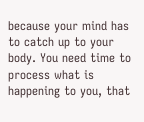because your mind has to catch up to your body. You need time to process what is happening to you, that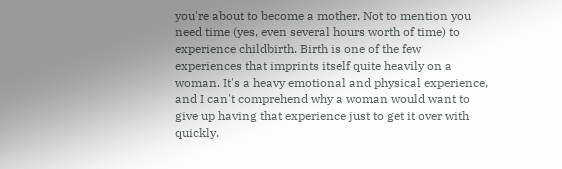you're about to become a mother. Not to mention you need time (yes, even several hours worth of time) to experience childbirth. Birth is one of the few experiences that imprints itself quite heavily on a woman. It's a heavy emotional and physical experience, and I can't comprehend why a woman would want to give up having that experience just to get it over with quickly.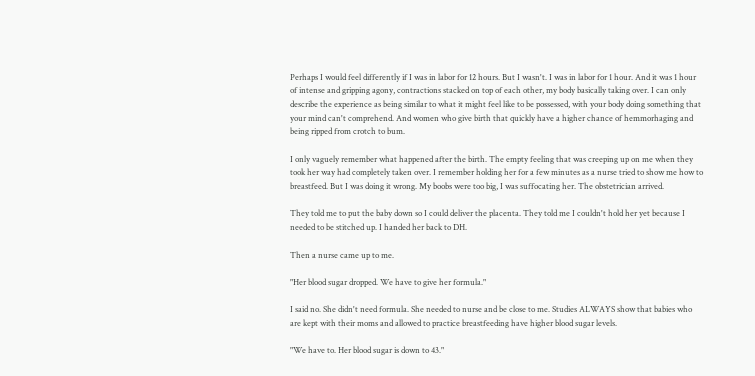Perhaps I would feel differently if I was in labor for 12 hours. But I wasn't. I was in labor for 1 hour. And it was 1 hour of intense and gripping agony, contractions stacked on top of each other, my body basically taking over. I can only describe the experience as being similar to what it might feel like to be possessed, with your body doing something that your mind can't comprehend. And women who give birth that quickly have a higher chance of hemmorhaging and being ripped from crotch to bum.

I only vaguely remember what happened after the birth. The empty feeling that was creeping up on me when they took her way had completely taken over. I remember holding her for a few minutes as a nurse tried to show me how to breastfeed. But I was doing it wrong. My boobs were too big, I was suffocating her. The obstetrician arrived.

They told me to put the baby down so I could deliver the placenta. They told me I couldn't hold her yet because I needed to be stitched up. I handed her back to DH.

Then a nurse came up to me.

"Her blood sugar dropped. We have to give her formula."

I said no. She didn't need formula. She needed to nurse and be close to me. Studies ALWAYS show that babies who are kept with their moms and allowed to practice breastfeeding have higher blood sugar levels.

"We have to. Her blood sugar is down to 43."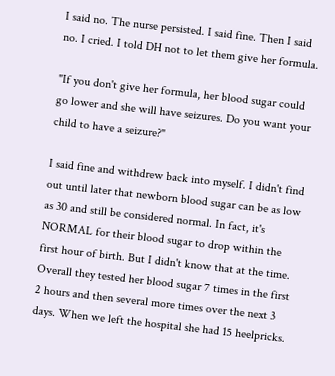I said no. The nurse persisted. I said fine. Then I said no. I cried. I told DH not to let them give her formula.

"If you don't give her formula, her blood sugar could go lower and she will have seizures. Do you want your child to have a seizure?"

I said fine and withdrew back into myself. I didn't find out until later that newborn blood sugar can be as low as 30 and still be considered normal. In fact, it's NORMAL for their blood sugar to drop within the first hour of birth. But I didn't know that at the time. Overall they tested her blood sugar 7 times in the first 2 hours and then several more times over the next 3 days. When we left the hospital she had 15 heelpricks.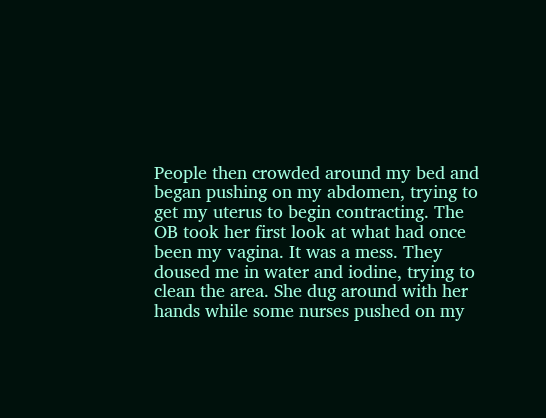People then crowded around my bed and began pushing on my abdomen, trying to get my uterus to begin contracting. The OB took her first look at what had once been my vagina. It was a mess. They doused me in water and iodine, trying to clean the area. She dug around with her hands while some nurses pushed on my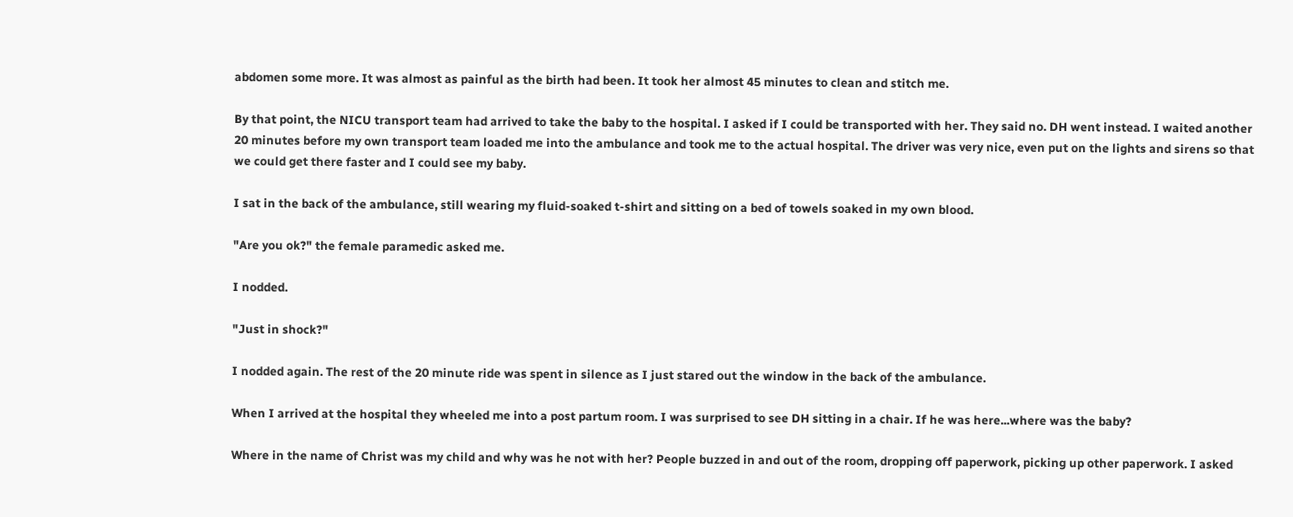abdomen some more. It was almost as painful as the birth had been. It took her almost 45 minutes to clean and stitch me.

By that point, the NICU transport team had arrived to take the baby to the hospital. I asked if I could be transported with her. They said no. DH went instead. I waited another 20 minutes before my own transport team loaded me into the ambulance and took me to the actual hospital. The driver was very nice, even put on the lights and sirens so that we could get there faster and I could see my baby.

I sat in the back of the ambulance, still wearing my fluid-soaked t-shirt and sitting on a bed of towels soaked in my own blood.

"Are you ok?" the female paramedic asked me.

I nodded.

"Just in shock?"

I nodded again. The rest of the 20 minute ride was spent in silence as I just stared out the window in the back of the ambulance.

When I arrived at the hospital they wheeled me into a post partum room. I was surprised to see DH sitting in a chair. If he was here...where was the baby?

Where in the name of Christ was my child and why was he not with her? People buzzed in and out of the room, dropping off paperwork, picking up other paperwork. I asked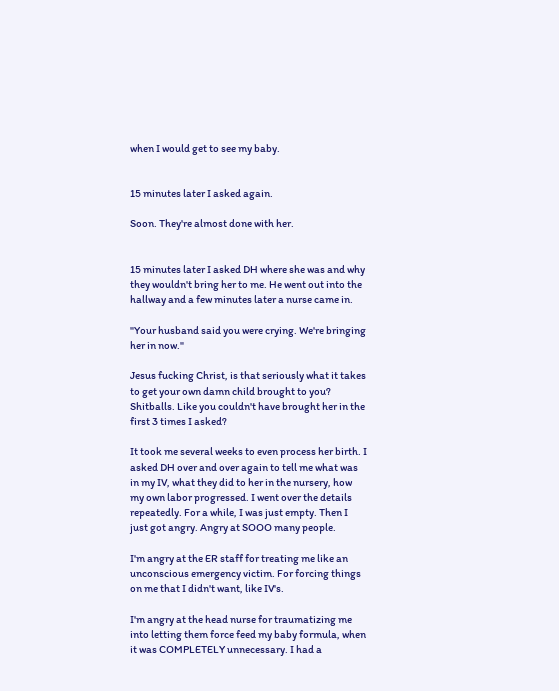when I would get to see my baby.


15 minutes later I asked again.

Soon. They're almost done with her.


15 minutes later I asked DH where she was and why they wouldn't bring her to me. He went out into the hallway and a few minutes later a nurse came in.

"Your husband said you were crying. We're bringing her in now."

Jesus fucking Christ, is that seriously what it takes to get your own damn child brought to you? Shitballs. Like you couldn't have brought her in the first 3 times I asked?

It took me several weeks to even process her birth. I asked DH over and over again to tell me what was in my IV, what they did to her in the nursery, how my own labor progressed. I went over the details repeatedly. For a while, I was just empty. Then I just got angry. Angry at SOOO many people.

I'm angry at the ER staff for treating me like an unconscious emergency victim. For forcing things on me that I didn't want, like IV's.

I'm angry at the head nurse for traumatizing me into letting them force feed my baby formula, when it was COMPLETELY unnecessary. I had a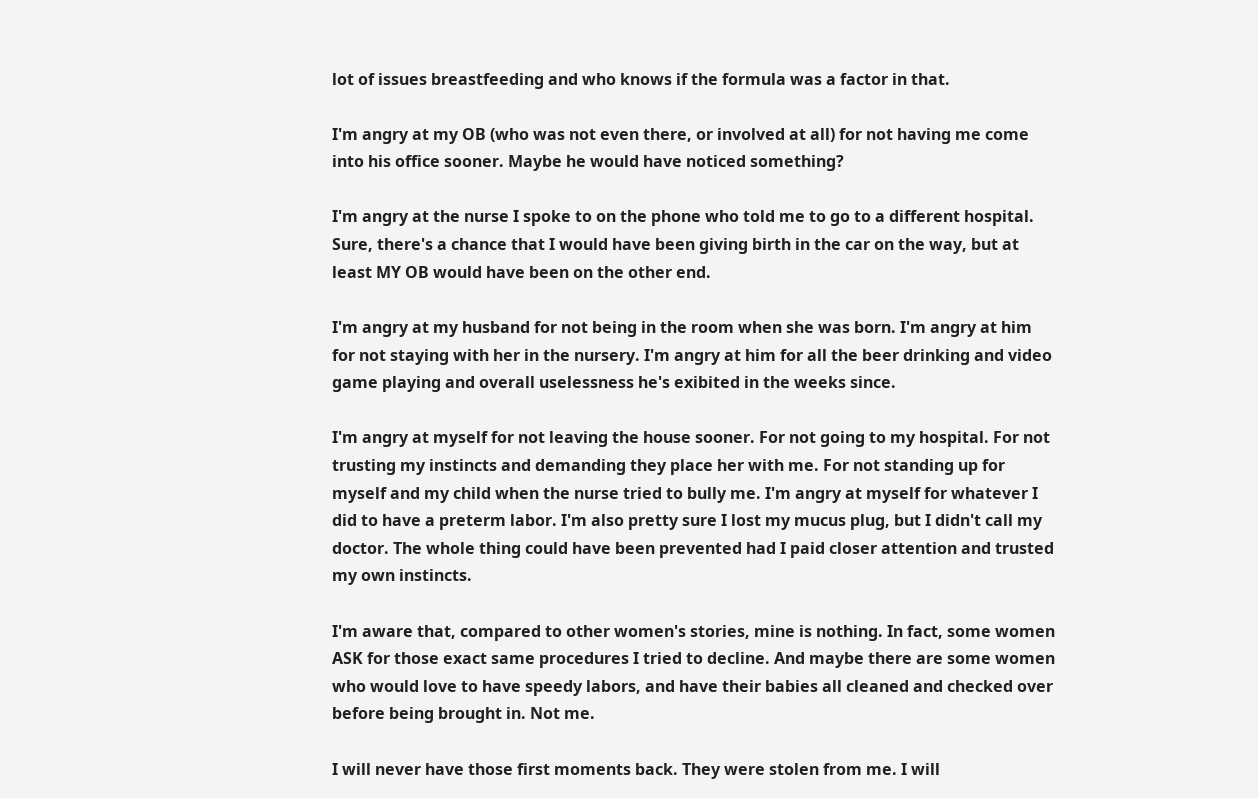lot of issues breastfeeding and who knows if the formula was a factor in that.

I'm angry at my OB (who was not even there, or involved at all) for not having me come into his office sooner. Maybe he would have noticed something?

I'm angry at the nurse I spoke to on the phone who told me to go to a different hospital. Sure, there's a chance that I would have been giving birth in the car on the way, but at least MY OB would have been on the other end.

I'm angry at my husband for not being in the room when she was born. I'm angry at him for not staying with her in the nursery. I'm angry at him for all the beer drinking and video game playing and overall uselessness he's exibited in the weeks since.

I'm angry at myself for not leaving the house sooner. For not going to my hospital. For not trusting my instincts and demanding they place her with me. For not standing up for myself and my child when the nurse tried to bully me. I'm angry at myself for whatever I did to have a preterm labor. I'm also pretty sure I lost my mucus plug, but I didn't call my doctor. The whole thing could have been prevented had I paid closer attention and trusted my own instincts.

I'm aware that, compared to other women's stories, mine is nothing. In fact, some women ASK for those exact same procedures I tried to decline. And maybe there are some women who would love to have speedy labors, and have their babies all cleaned and checked over before being brought in. Not me.

I will never have those first moments back. They were stolen from me. I will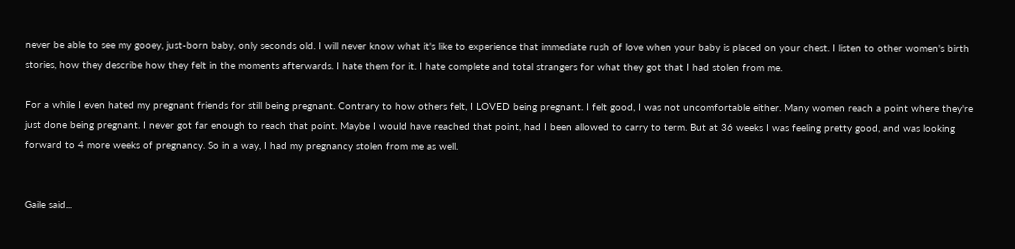never be able to see my gooey, just-born baby, only seconds old. I will never know what it's like to experience that immediate rush of love when your baby is placed on your chest. I listen to other women's birth stories, how they describe how they felt in the moments afterwards. I hate them for it. I hate complete and total strangers for what they got that I had stolen from me.

For a while I even hated my pregnant friends for still being pregnant. Contrary to how others felt, I LOVED being pregnant. I felt good, I was not uncomfortable either. Many women reach a point where they're just done being pregnant. I never got far enough to reach that point. Maybe I would have reached that point, had I been allowed to carry to term. But at 36 weeks I was feeling pretty good, and was looking forward to 4 more weeks of pregnancy. So in a way, I had my pregnancy stolen from me as well.


Gaile said...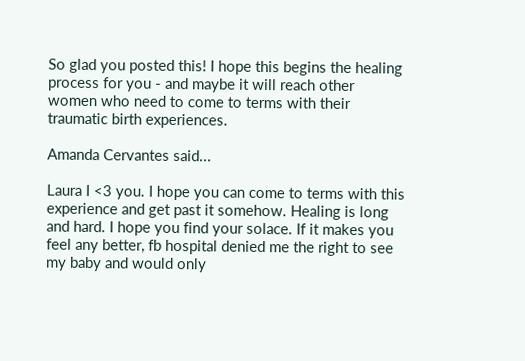So glad you posted this! I hope this begins the healing process for you - and maybe it will reach other women who need to come to terms with their traumatic birth experiences.

Amanda Cervantes said...

Laura I <3 you. I hope you can come to terms with this experience and get past it somehow. Healing is long and hard. I hope you find your solace. If it makes you feel any better, fb hospital denied me the right to see my baby and would only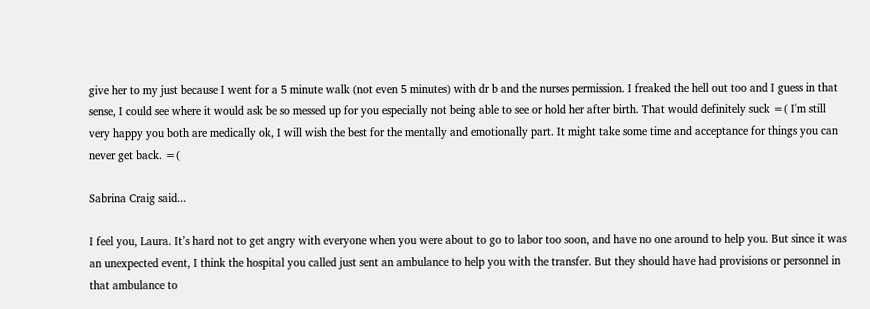give her to my just because I went for a 5 minute walk (not even 5 minutes) with dr b and the nurses permission. I freaked the hell out too and I guess in that sense, I could see where it would ask be so messed up for you especially not being able to see or hold her after birth. That would definitely suck =( I'm still very happy you both are medically ok, I will wish the best for the mentally and emotionally part. It might take some time and acceptance for things you can never get back. =(

Sabrina Craig said...

I feel you, Laura. It’s hard not to get angry with everyone when you were about to go to labor too soon, and have no one around to help you. But since it was an unexpected event, I think the hospital you called just sent an ambulance to help you with the transfer. But they should have had provisions or personnel in that ambulance to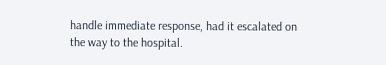handle immediate response, had it escalated on the way to the hospital.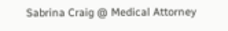Sabrina Craig @ Medical Attorney